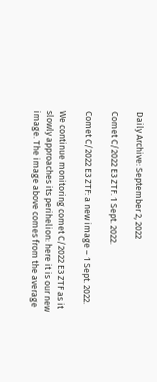Daily Archive: September 2, 2022

Comet C/2022 E3 ZTF. 1 Sept. 2022.

Comet C/2022 E3 ZTF: a new image – 1 Sept. 2022.

We continue monitoring comet C/2022 E3 ZTF as it slowly approaches its perihelion: here it is our new image. The image above comes from the average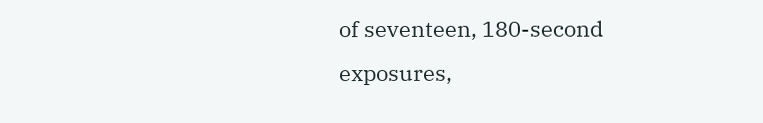of seventeen, 180-second exposures,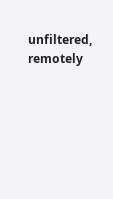unfiltered, remotely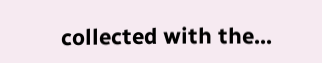collected with the...